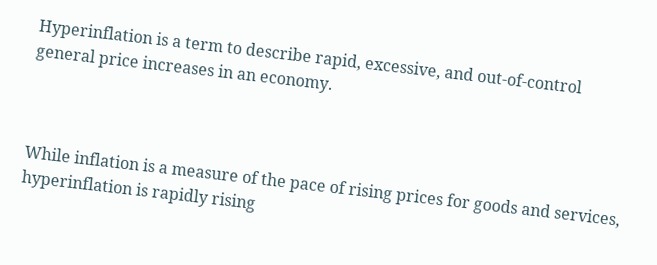Hyperinflation is a term to describe rapid, excessive, and out-of-control general price increases in an economy.



While inflation is a measure of the pace of rising prices for goods and services, hyperinflation is rapidly rising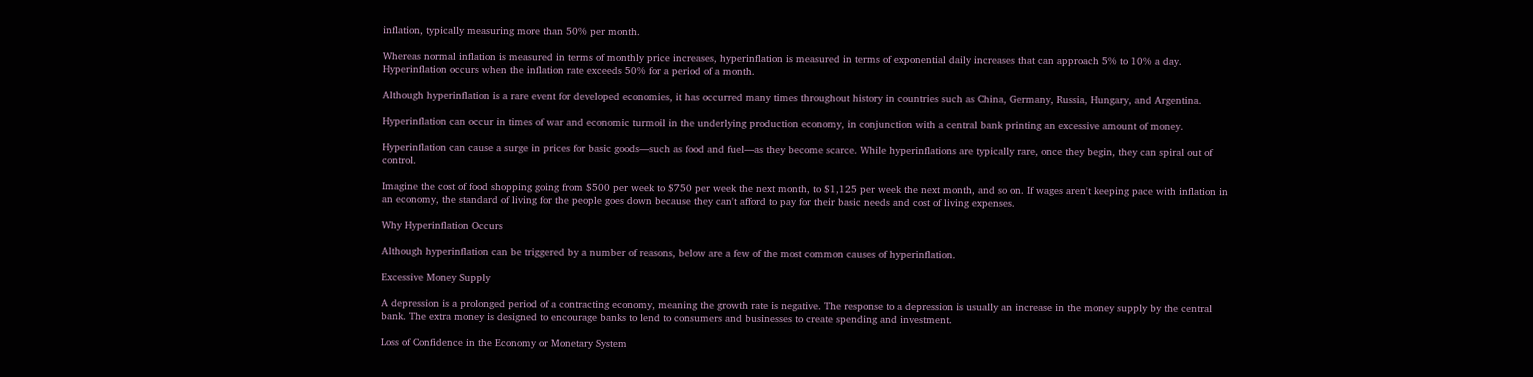inflation, typically measuring more than 50% per month.

Whereas normal inflation is measured in terms of monthly price increases, hyperinflation is measured in terms of exponential daily increases that can approach 5% to 10% a day. Hyperinflation occurs when the inflation rate exceeds 50% for a period of a month.

Although hyperinflation is a rare event for developed economies, it has occurred many times throughout history in countries such as China, Germany, Russia, Hungary, and Argentina.

Hyperinflation can occur in times of war and economic turmoil in the underlying production economy, in conjunction with a central bank printing an excessive amount of money.

Hyperinflation can cause a surge in prices for basic goods—such as food and fuel—as they become scarce. While hyperinflations are typically rare, once they begin, they can spiral out of control.

Imagine the cost of food shopping going from $500 per week to $750 per week the next month, to $1,125 per week the next month, and so on. If wages aren't keeping pace with inflation in an economy, the standard of living for the people goes down because they can't afford to pay for their basic needs and cost of living expenses.

Why Hyperinflation Occurs

Although hyperinflation can be triggered by a number of reasons, below are a few of the most common causes of hyperinflation.

Excessive Money Supply

A depression is a prolonged period of a contracting economy, meaning the growth rate is negative. The response to a depression is usually an increase in the money supply by the central bank. The extra money is designed to encourage banks to lend to consumers and businesses to create spending and investment.

Loss of Confidence in the Economy or Monetary System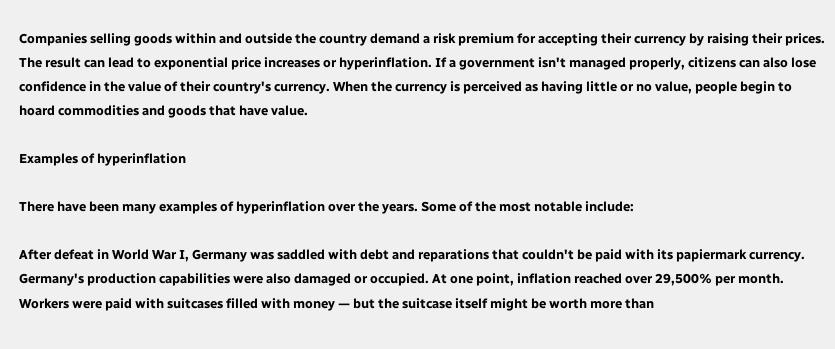Companies selling goods within and outside the country demand a risk premium for accepting their currency by raising their prices. The result can lead to exponential price increases or hyperinflation. If a government isn't managed properly, citizens can also lose confidence in the value of their country's currency. When the currency is perceived as having little or no value, people begin to hoard commodities and goods that have value.

Examples of hyperinflation

There have been many examples of hyperinflation over the years. Some of the most notable include:

After defeat in World War I, Germany was saddled with debt and reparations that couldn't be paid with its papiermark currency. Germany's production capabilities were also damaged or occupied. At one point, inflation reached over 29,500% per month. Workers were paid with suitcases filled with money — but the suitcase itself might be worth more than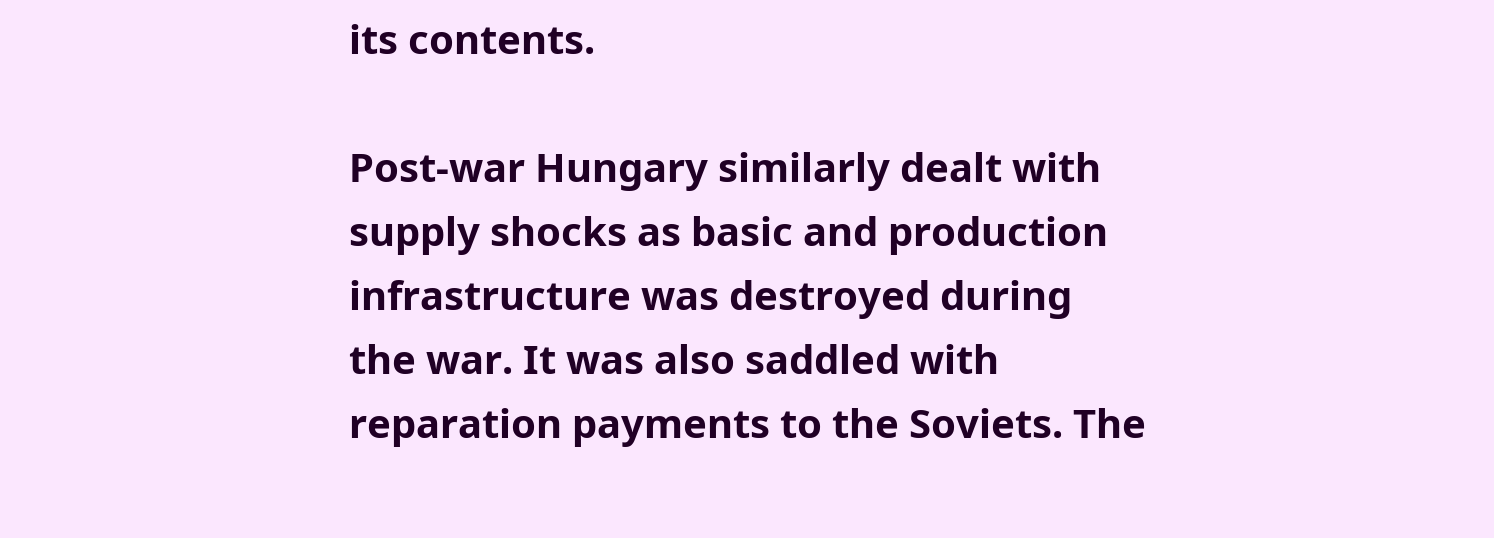its contents.

Post-war Hungary similarly dealt with supply shocks as basic and production infrastructure was destroyed during the war. It was also saddled with reparation payments to the Soviets. The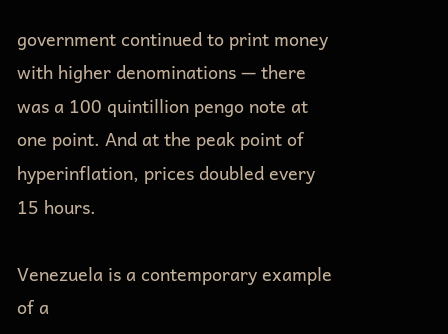government continued to print money with higher denominations — there was a 100 quintillion pengo note at one point. And at the peak point of hyperinflation, prices doubled every 15 hours.

Venezuela is a contemporary example of a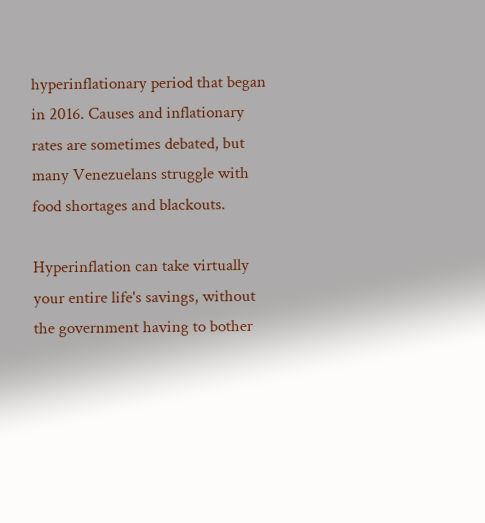hyperinflationary period that began in 2016. Causes and inflationary rates are sometimes debated, but many Venezuelans struggle with food shortages and blackouts.

Hyperinflation can take virtually your entire life's savings, without the government having to bother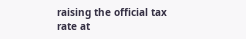raising the official tax rate at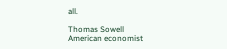all.

Thomas Sowell
American economist